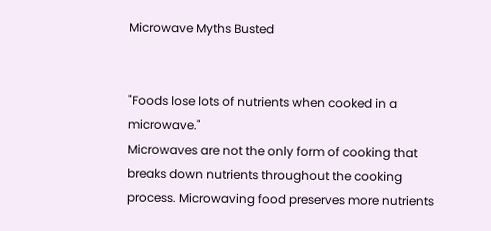Microwave Myths Busted


"Foods lose lots of nutrients when cooked in a microwave."
Microwaves are not the only form of cooking that breaks down nutrients throughout the cooking process. Microwaving food preserves more nutrients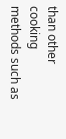than other cooking methods such as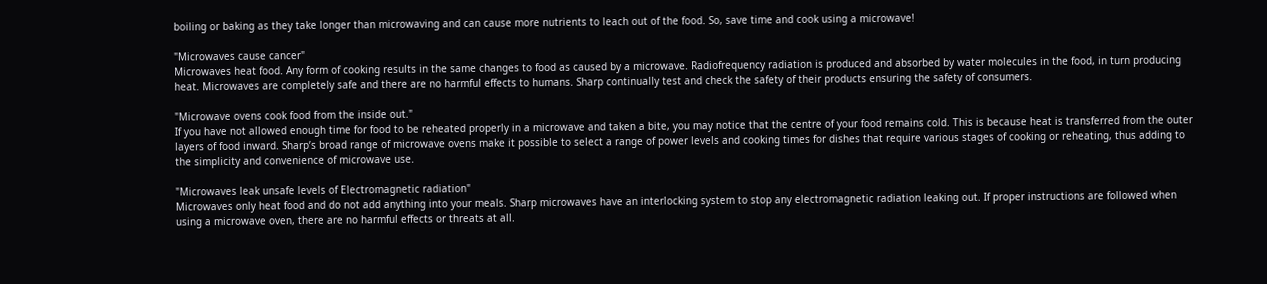boiling or baking as they take longer than microwaving and can cause more nutrients to leach out of the food. So, save time and cook using a microwave!

"Microwaves cause cancer"
Microwaves heat food. Any form of cooking results in the same changes to food as caused by a microwave. Radiofrequency radiation is produced and absorbed by water molecules in the food, in turn producing heat. Microwaves are completely safe and there are no harmful effects to humans. Sharp continually test and check the safety of their products ensuring the safety of consumers.

"Microwave ovens cook food from the inside out."
If you have not allowed enough time for food to be reheated properly in a microwave and taken a bite, you may notice that the centre of your food remains cold. This is because heat is transferred from the outer layers of food inward. Sharp’s broad range of microwave ovens make it possible to select a range of power levels and cooking times for dishes that require various stages of cooking or reheating, thus adding to the simplicity and convenience of microwave use.

"Microwaves leak unsafe levels of Electromagnetic radiation"
Microwaves only heat food and do not add anything into your meals. Sharp microwaves have an interlocking system to stop any electromagnetic radiation leaking out. If proper instructions are followed when using a microwave oven, there are no harmful effects or threats at all.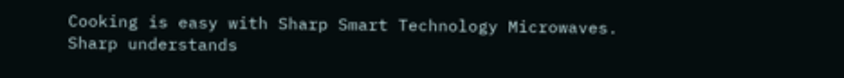Cooking is easy with Sharp Smart Technology Microwaves. Sharp understands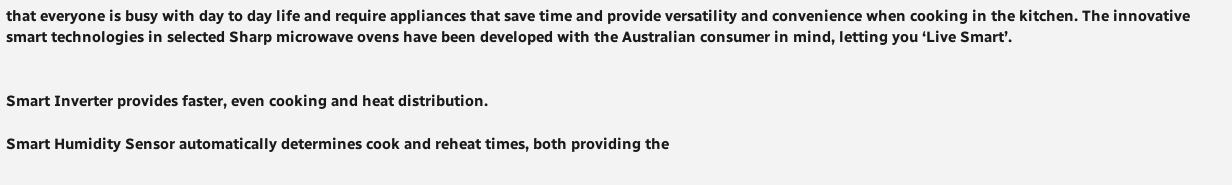that everyone is busy with day to day life and require appliances that save time and provide versatility and convenience when cooking in the kitchen. The innovative smart technologies in selected Sharp microwave ovens have been developed with the Australian consumer in mind, letting you ‘Live Smart’.


Smart Inverter provides faster, even cooking and heat distribution.

Smart Humidity Sensor automatically determines cook and reheat times, both providing the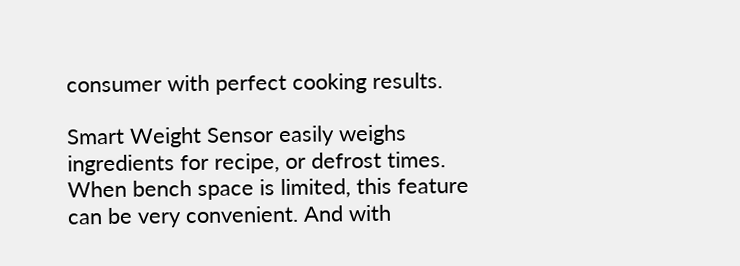consumer with perfect cooking results.

Smart Weight Sensor easily weighs ingredients for recipe, or defrost times. When bench space is limited, this feature can be very convenient. And with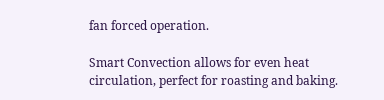fan forced operation.

Smart Convection allows for even heat circulation, perfect for roasting and baking.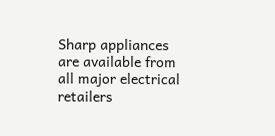Sharp appliances are available from all major electrical retailers